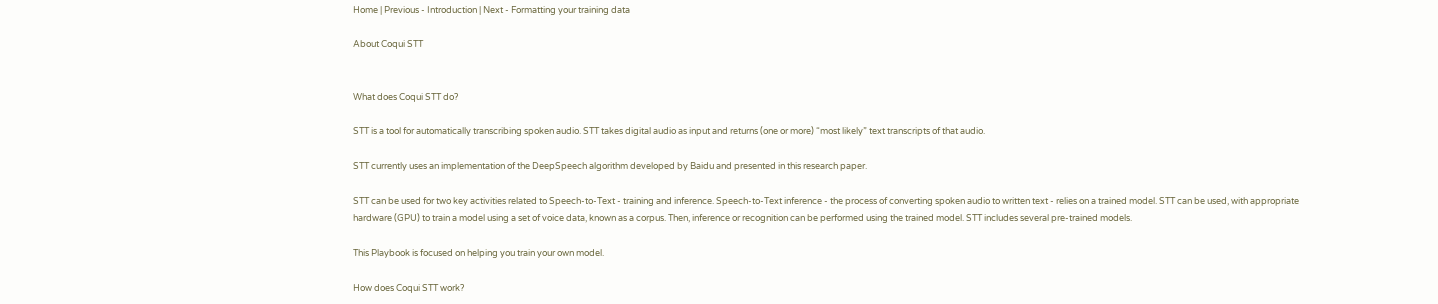Home | Previous - Introduction | Next - Formatting your training data

About Coqui STT


What does Coqui STT do?

STT is a tool for automatically transcribing spoken audio. STT takes digital audio as input and returns (one or more) “most likely” text transcripts of that audio.

STT currently uses an implementation of the DeepSpeech algorithm developed by Baidu and presented in this research paper.

STT can be used for two key activities related to Speech-to-Text - training and inference. Speech-to-Text inference - the process of converting spoken audio to written text - relies on a trained model. STT can be used, with appropriate hardware (GPU) to train a model using a set of voice data, known as a corpus. Then, inference or recognition can be performed using the trained model. STT includes several pre-trained models.

This Playbook is focused on helping you train your own model.

How does Coqui STT work?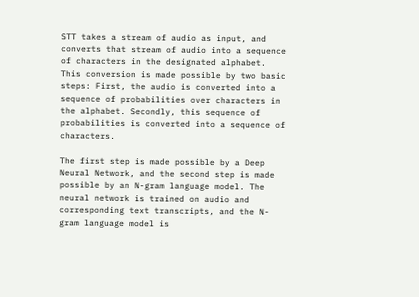STT takes a stream of audio as input, and converts that stream of audio into a sequence of characters in the designated alphabet. This conversion is made possible by two basic steps: First, the audio is converted into a sequence of probabilities over characters in the alphabet. Secondly, this sequence of probabilities is converted into a sequence of characters.

The first step is made possible by a Deep Neural Network, and the second step is made possible by an N-gram language model. The neural network is trained on audio and corresponding text transcripts, and the N-gram language model is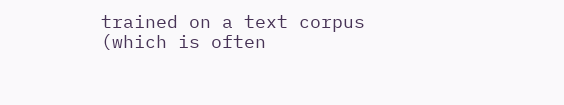trained on a text corpus (which is often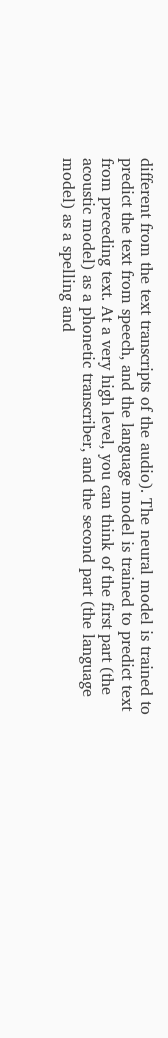different from the text transcripts of the audio). The neural model is trained to predict the text from speech, and the language model is trained to predict text from preceding text. At a very high level, you can think of the first part (the acoustic model) as a phonetic transcriber, and the second part (the language model) as a spelling and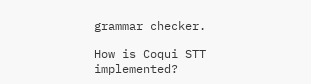grammar checker.

How is Coqui STT implemented?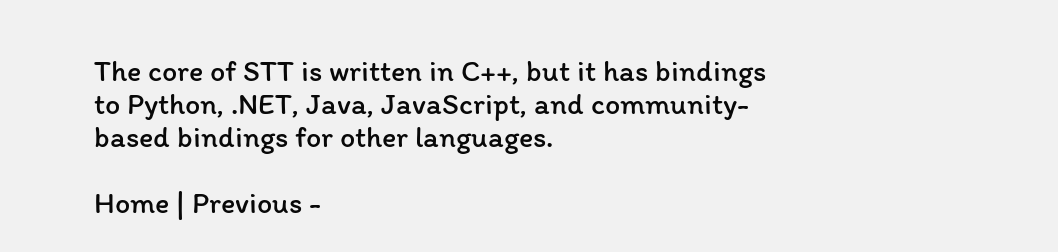The core of STT is written in C++, but it has bindings to Python, .NET, Java, JavaScript, and community-based bindings for other languages.

Home | Previous -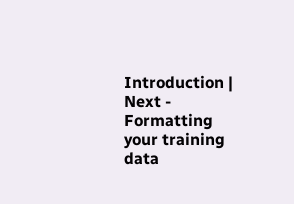Introduction | Next - Formatting your training data